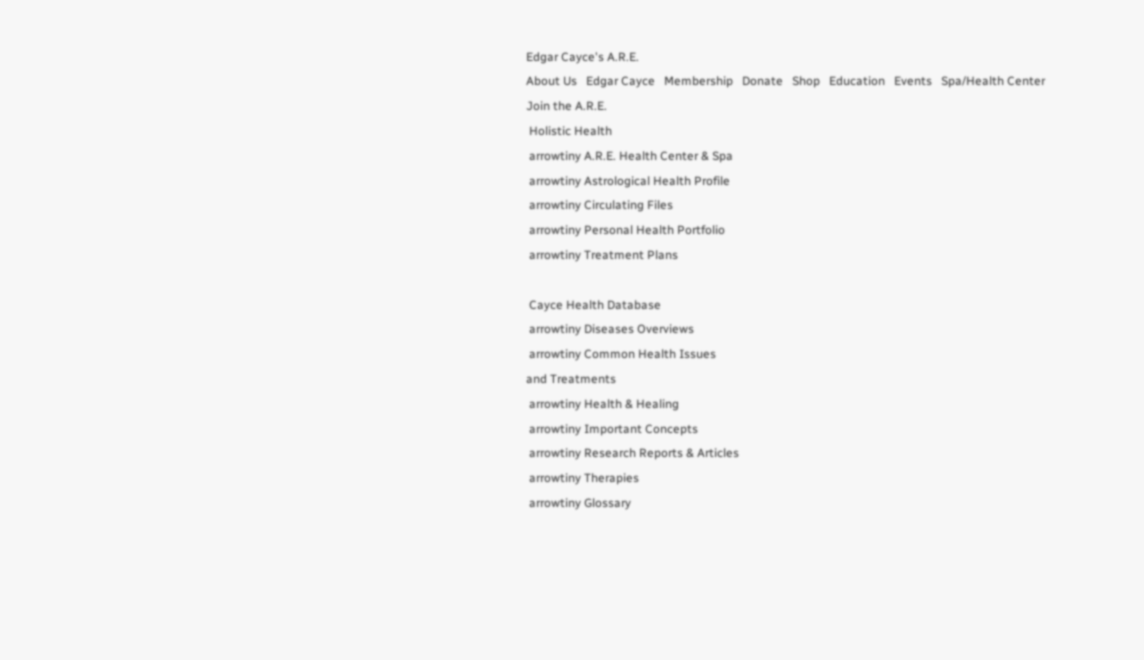Edgar Cayce's A.R.E.
About Us   Edgar Cayce   Membership   Donate   Shop   Education   Events   Spa/Health Center
Join the A.R.E.
 Holistic Health
 arrowtiny A.R.E. Health Center & Spa
 arrowtiny Astrological Health Profile
 arrowtiny Circulating Files
 arrowtiny Personal Health Portfolio
 arrowtiny Treatment Plans

 Cayce Health Database
 arrowtiny Diseases Overviews
 arrowtiny Common Health Issues
and Treatments
 arrowtiny Health & Healing
 arrowtiny Important Concepts
 arrowtiny Research Reports & Articles
 arrowtiny Therapies
 arrowtiny Glossary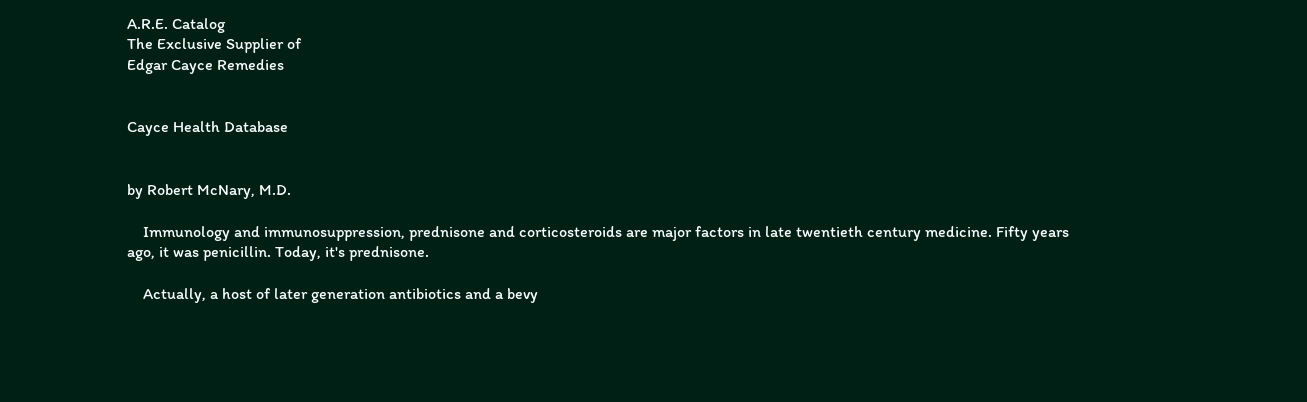A.R.E. Catalog
The Exclusive Supplier of
Edgar Cayce Remedies


Cayce Health Database


by Robert McNary, M.D.

    Immunology and immunosuppression, prednisone and corticosteroids are major factors in late twentieth century medicine. Fifty years ago, it was penicillin. Today, it's prednisone.

    Actually, a host of later generation antibiotics and a bevy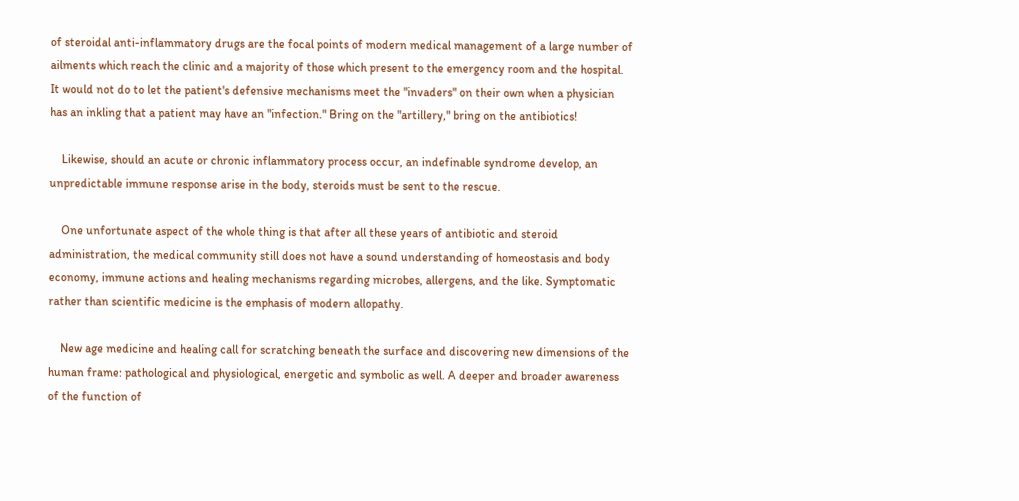of steroidal anti-inflammatory drugs are the focal points of modern medical management of a large number of ailments which reach the clinic and a majority of those which present to the emergency room and the hospital. It would not do to let the patient's defensive mechanisms meet the "invaders" on their own when a physician has an inkling that a patient may have an "infection." Bring on the "artillery," bring on the antibiotics!

    Likewise, should an acute or chronic inflammatory process occur, an indefinable syndrome develop, an unpredictable immune response arise in the body, steroids must be sent to the rescue.

    One unfortunate aspect of the whole thing is that after all these years of antibiotic and steroid administration, the medical community still does not have a sound understanding of homeostasis and body economy, immune actions and healing mechanisms regarding microbes, allergens, and the like. Symptomatic rather than scientific medicine is the emphasis of modern allopathy.

    New age medicine and healing call for scratching beneath the surface and discovering new dimensions of the human frame: pathological and physiological, energetic and symbolic as well. A deeper and broader awareness of the function of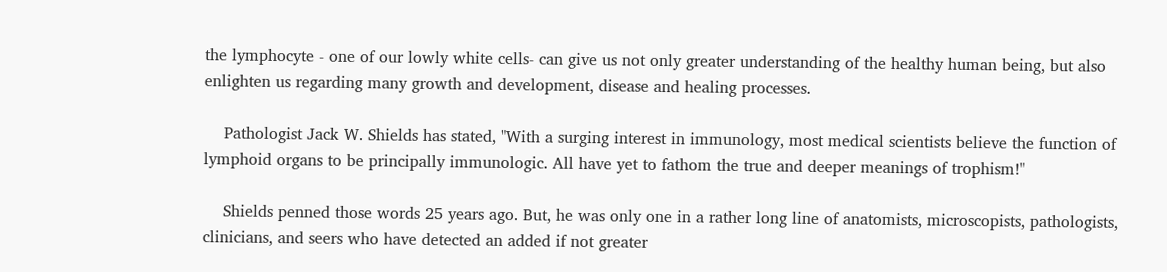the lymphocyte - one of our lowly white cells- can give us not only greater understanding of the healthy human being, but also enlighten us regarding many growth and development, disease and healing processes.

    Pathologist Jack W. Shields has stated, "With a surging interest in immunology, most medical scientists believe the function of lymphoid organs to be principally immunologic. All have yet to fathom the true and deeper meanings of trophism!"

    Shields penned those words 25 years ago. But, he was only one in a rather long line of anatomists, microscopists, pathologists, clinicians, and seers who have detected an added if not greater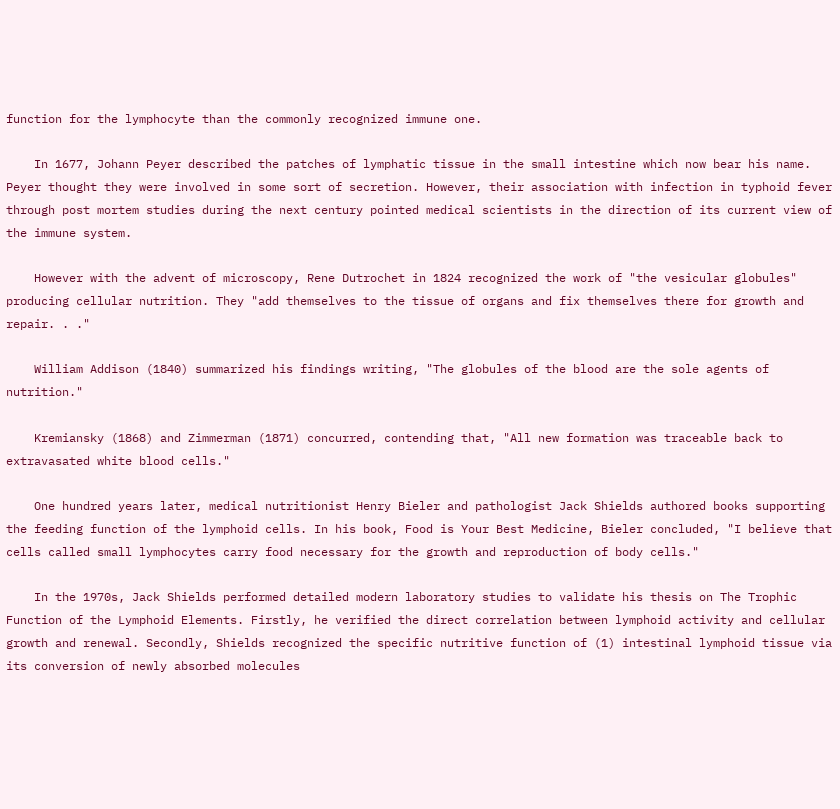function for the lymphocyte than the commonly recognized immune one.

    In 1677, Johann Peyer described the patches of lymphatic tissue in the small intestine which now bear his name. Peyer thought they were involved in some sort of secretion. However, their association with infection in typhoid fever through post mortem studies during the next century pointed medical scientists in the direction of its current view of the immune system.

    However with the advent of microscopy, Rene Dutrochet in 1824 recognized the work of "the vesicular globules" producing cellular nutrition. They "add themselves to the tissue of organs and fix themselves there for growth and repair. . ."

    William Addison (1840) summarized his findings writing, "The globules of the blood are the sole agents of nutrition."

    Kremiansky (1868) and Zimmerman (1871) concurred, contending that, "All new formation was traceable back to extravasated white blood cells."

    One hundred years later, medical nutritionist Henry Bieler and pathologist Jack Shields authored books supporting the feeding function of the lymphoid cells. In his book, Food is Your Best Medicine, Bieler concluded, "I believe that cells called small lymphocytes carry food necessary for the growth and reproduction of body cells."

    In the 1970s, Jack Shields performed detailed modern laboratory studies to validate his thesis on The Trophic Function of the Lymphoid Elements. Firstly, he verified the direct correlation between lymphoid activity and cellular growth and renewal. Secondly, Shields recognized the specific nutritive function of (1) intestinal lymphoid tissue via its conversion of newly absorbed molecules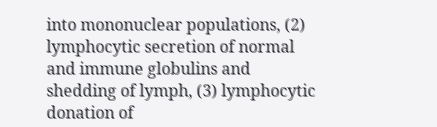into mononuclear populations, (2) lymphocytic secretion of normal and immune globulins and shedding of lymph, (3) lymphocytic donation of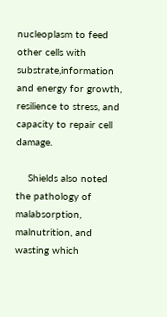nucleoplasm to feed other cells with substrate,information and energy for growth, resilience to stress, and capacity to repair cell damage.

    Shields also noted the pathology of malabsorption, malnutrition, and wasting which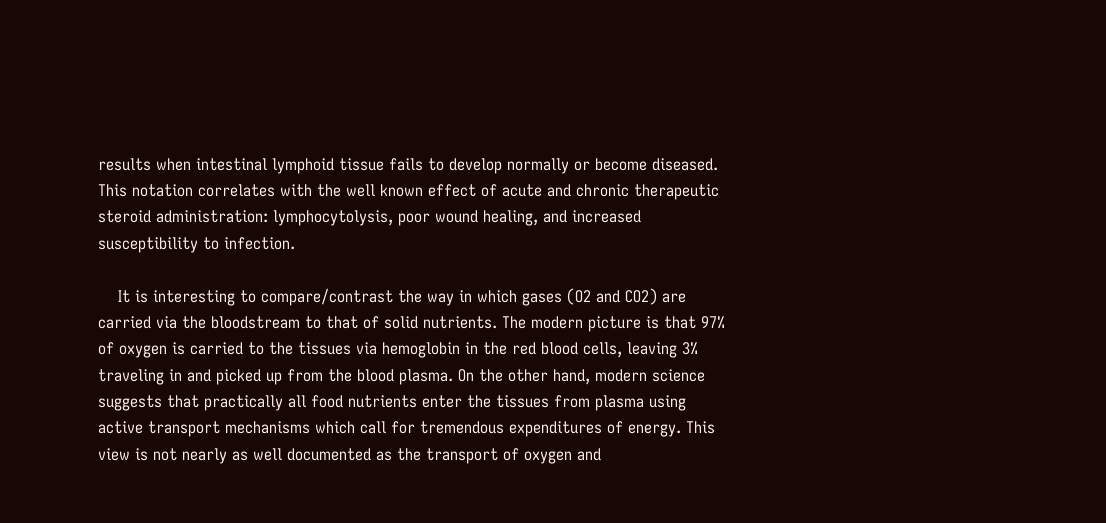results when intestinal lymphoid tissue fails to develop normally or become diseased. This notation correlates with the well known effect of acute and chronic therapeutic steroid administration: lymphocytolysis, poor wound healing, and increased susceptibility to infection.

    It is interesting to compare/contrast the way in which gases (O2 and CO2) are carried via the bloodstream to that of solid nutrients. The modern picture is that 97% of oxygen is carried to the tissues via hemoglobin in the red blood cells, leaving 3% traveling in and picked up from the blood plasma. On the other hand, modern science suggests that practically all food nutrients enter the tissues from plasma using active transport mechanisms which call for tremendous expenditures of energy. This view is not nearly as well documented as the transport of oxygen and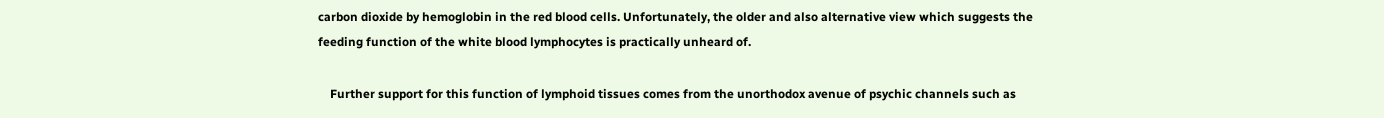carbon dioxide by hemoglobin in the red blood cells. Unfortunately, the older and also alternative view which suggests the feeding function of the white blood lymphocytes is practically unheard of.

    Further support for this function of lymphoid tissues comes from the unorthodox avenue of psychic channels such as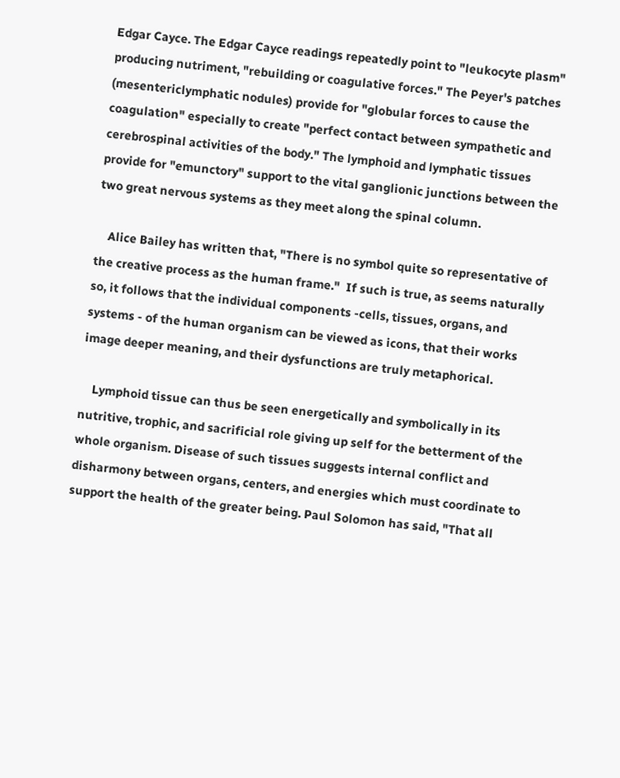Edgar Cayce. The Edgar Cayce readings repeatedly point to "leukocyte plasm" producing nutriment, "rebuilding or coagulative forces." The Peyer's patches (mesentericlymphatic nodules) provide for "globular forces to cause the coagulation" especially to create "perfect contact between sympathetic and cerebrospinal activities of the body." The lymphoid and lymphatic tissues provide for "emunctory" support to the vital ganglionic junctions between the two great nervous systems as they meet along the spinal column.

    Alice Bailey has written that, "There is no symbol quite so representative of the creative process as the human frame."  If such is true, as seems naturally so, it follows that the individual components -cells, tissues, organs, and systems - of the human organism can be viewed as icons, that their works image deeper meaning, and their dysfunctions are truly metaphorical.

    Lymphoid tissue can thus be seen energetically and symbolically in its nutritive, trophic, and sacrificial role giving up self for the betterment of the whole organism. Disease of such tissues suggests internal conflict and disharmony between organs, centers, and energies which must coordinate to support the health of the greater being. Paul Solomon has said, "That all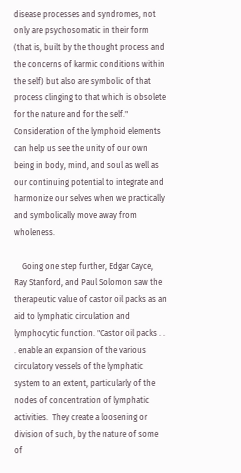disease processes and syndromes, not only are psychosomatic in their form (that is, built by the thought process and the concerns of karmic conditions within the self) but also are symbolic of that process clinging to that which is obsolete for the nature and for the self." Consideration of the lymphoid elements can help us see the unity of our own being in body, mind, and soul as well as our continuing potential to integrate and harmonize our selves when we practically and symbolically move away from wholeness.

    Going one step further, Edgar Cayce, Ray Stanford, and Paul Solomon saw the therapeutic value of castor oil packs as an aid to lymphatic circulation and lymphocytic function. "Castor oil packs . . . enable an expansion of the various circulatory vessels of the lymphatic system to an extent, particularly of the nodes of concentration of lymphatic activities.  They create a loosening or division of such, by the nature of some of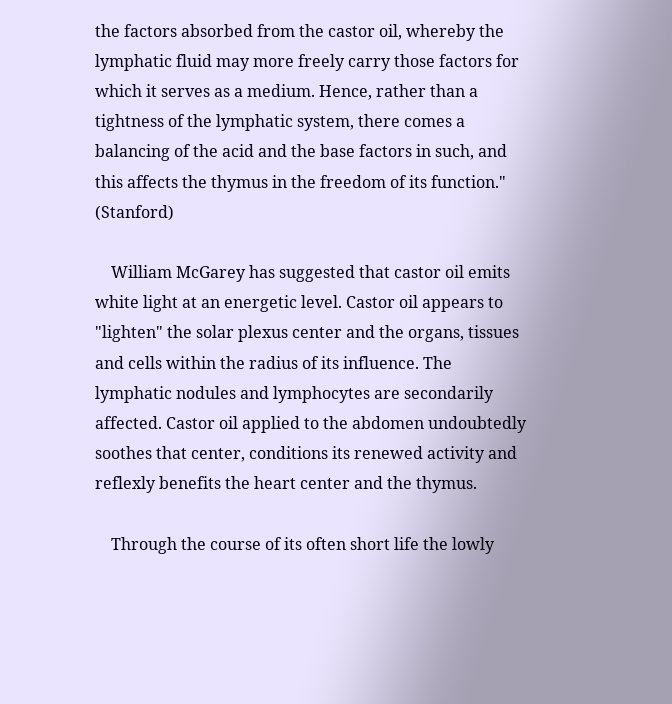the factors absorbed from the castor oil, whereby the lymphatic fluid may more freely carry those factors for which it serves as a medium. Hence, rather than a tightness of the lymphatic system, there comes a balancing of the acid and the base factors in such, and this affects the thymus in the freedom of its function." (Stanford)

    William McGarey has suggested that castor oil emits white light at an energetic level. Castor oil appears to "lighten" the solar plexus center and the organs, tissues and cells within the radius of its influence. The lymphatic nodules and lymphocytes are secondarily affected. Castor oil applied to the abdomen undoubtedly soothes that center, conditions its renewed activity and reflexly benefits the heart center and the thymus.

    Through the course of its often short life the lowly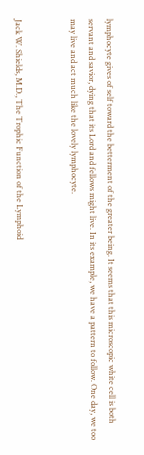lymphocyte gives of self toward the betterment of the greater being. It seems that this microscopic white cell is both servant and savior, dying that its Lord and fellows might live. In its example, we have a pattern to follow. One day, we too may live and act much like the lovely lymphocyte.


Jack W. Shields, M.D., The Trophic Function of the Lymphoid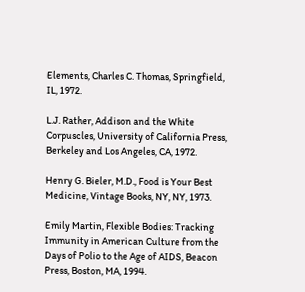Elements, Charles C. Thomas, Springfield, IL, 1972.

L.J. Rather, Addison and the White Corpuscles, University of California Press, Berkeley and Los Angeles, CA, 1972.

Henry G. Bieler, M.D., Food is Your Best Medicine, Vintage Books, NY, NY, 1973.

Emily Martin, Flexible Bodies: Tracking Immunity in American Culture from the Days of Polio to the Age of AIDS, Beacon Press, Boston, MA, 1994.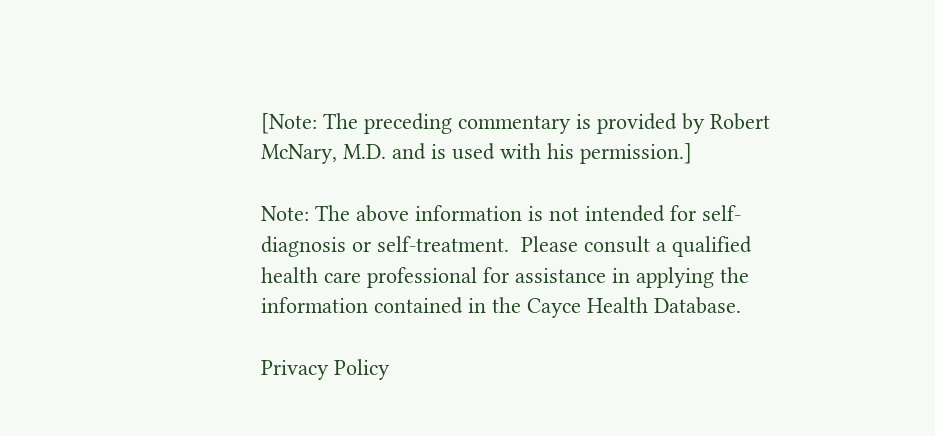[Note: The preceding commentary is provided by Robert McNary, M.D. and is used with his permission.]

Note: The above information is not intended for self-diagnosis or self-treatment.  Please consult a qualified health care professional for assistance in applying the information contained in the Cayce Health Database.

Privacy Policy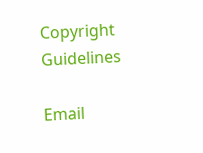Copyright Guidelines

Email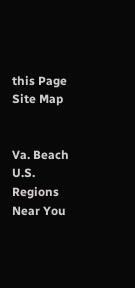this Page
Site Map


Va. Beach
U.S. Regions
Near You